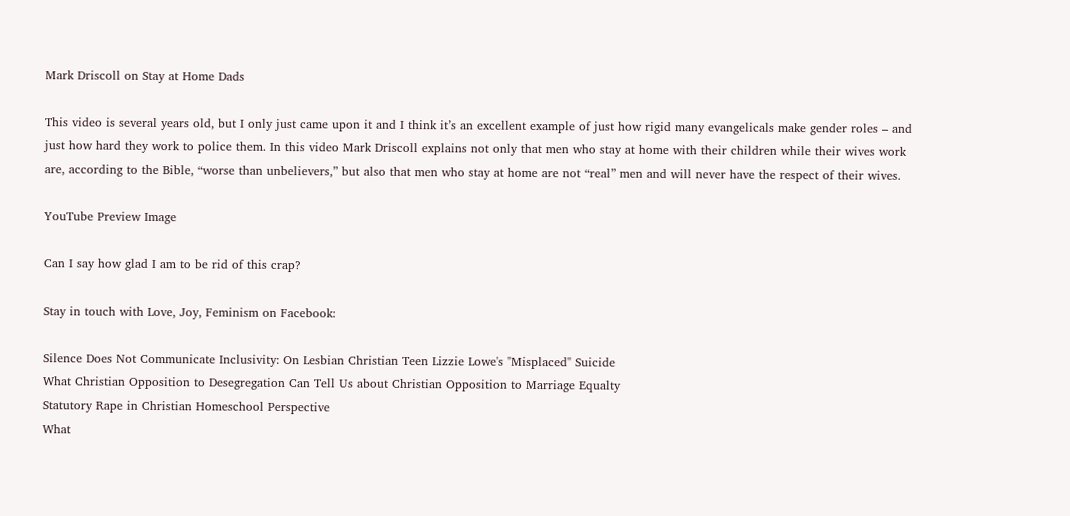Mark Driscoll on Stay at Home Dads

This video is several years old, but I only just came upon it and I think it’s an excellent example of just how rigid many evangelicals make gender roles – and just how hard they work to police them. In this video Mark Driscoll explains not only that men who stay at home with their children while their wives work are, according to the Bible, “worse than unbelievers,” but also that men who stay at home are not “real” men and will never have the respect of their wives.

YouTube Preview Image

Can I say how glad I am to be rid of this crap?

Stay in touch with Love, Joy, Feminism on Facebook:

Silence Does Not Communicate Inclusivity: On Lesbian Christian Teen Lizzie Lowe's "Misplaced" Suicide
What Christian Opposition to Desegregation Can Tell Us about Christian Opposition to Marriage Equalty
Statutory Rape in Christian Homeschool Perspective
What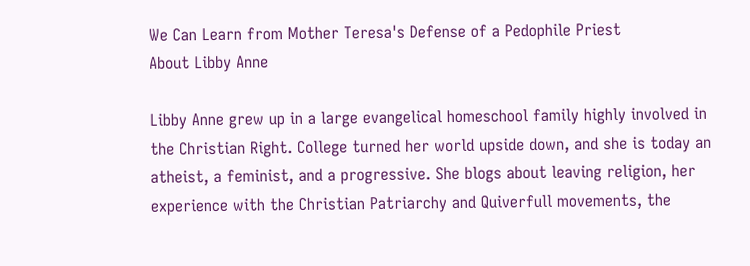We Can Learn from Mother Teresa's Defense of a Pedophile Priest
About Libby Anne

Libby Anne grew up in a large evangelical homeschool family highly involved in the Christian Right. College turned her world upside down, and she is today an atheist, a feminist, and a progressive. She blogs about leaving religion, her experience with the Christian Patriarchy and Quiverfull movements, the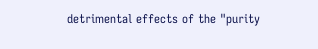detrimental effects of the "purity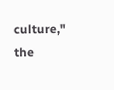culture," the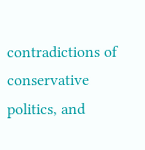contradictions of conservative politics, and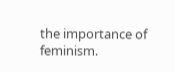the importance of feminism.